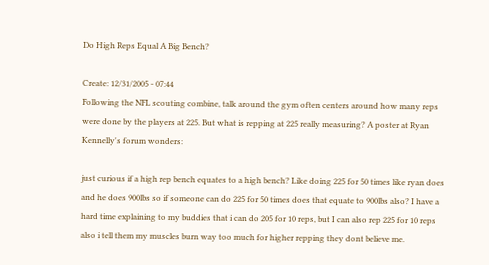Do High Reps Equal A Big Bench?

Create: 12/31/2005 - 07:44
Following the NFL scouting combine, talk around the gym often centers around how many reps were done by the players at 225. But what is repping at 225 really measuring? A poster at Ryan Kennelly's forum wonders:

just curious if a high rep bench equates to a high bench? Like doing 225 for 50 times like ryan does and he does 900lbs so if someone can do 225 for 50 times does that equate to 900lbs also? I have a hard time explaining to my buddies that i can do 205 for 10 reps, but I can also rep 225 for 10 reps also i tell them my muscles burn way too much for higher repping they dont believe me.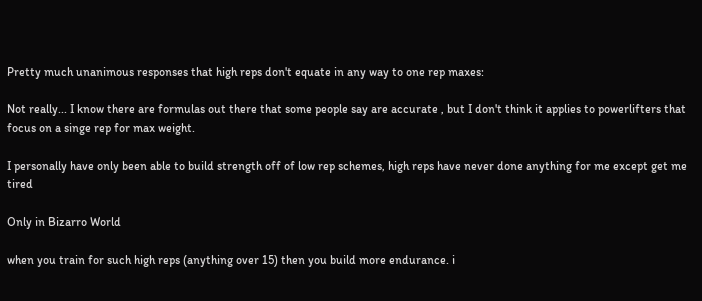Pretty much unanimous responses that high reps don't equate in any way to one rep maxes:

Not really... I know there are formulas out there that some people say are accurate , but I don't think it applies to powerlifters that focus on a singe rep for max weight.

I personally have only been able to build strength off of low rep schemes, high reps have never done anything for me except get me tired

Only in Bizarro World

when you train for such high reps (anything over 15) then you build more endurance. i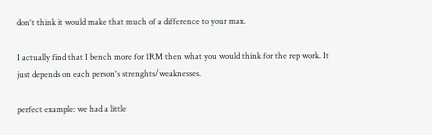don't think it would make that much of a difference to your max.

I actually find that I bench more for 1RM then what you would think for the rep work. It just depends on each person's strenghts/weaknesses.

perfect example: we had a little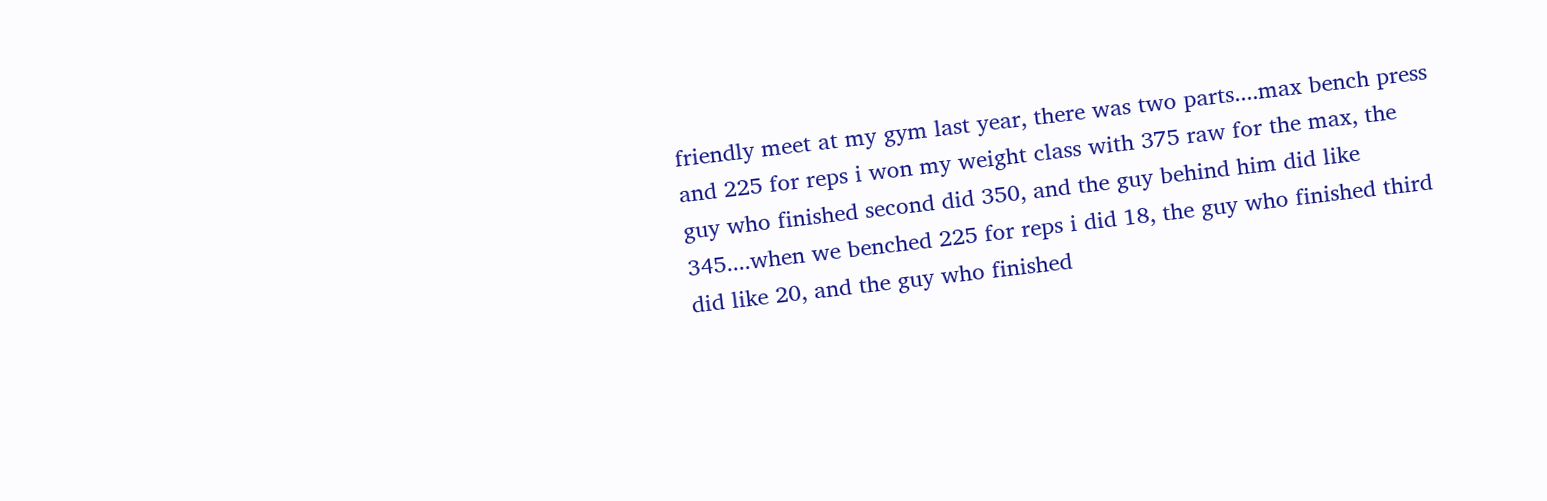friendly meet at my gym last year, there was two parts....max bench press and 225 for reps i won my weight class with 375 raw for the max, the guy who finished second did 350, and the guy behind him did like 345....when we benched 225 for reps i did 18, the guy who finished third did like 20, and the guy who finished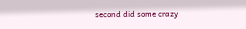second did some crazy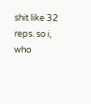shit like 32 reps. so i, who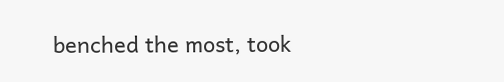benched the most, took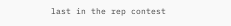last in the rep contest